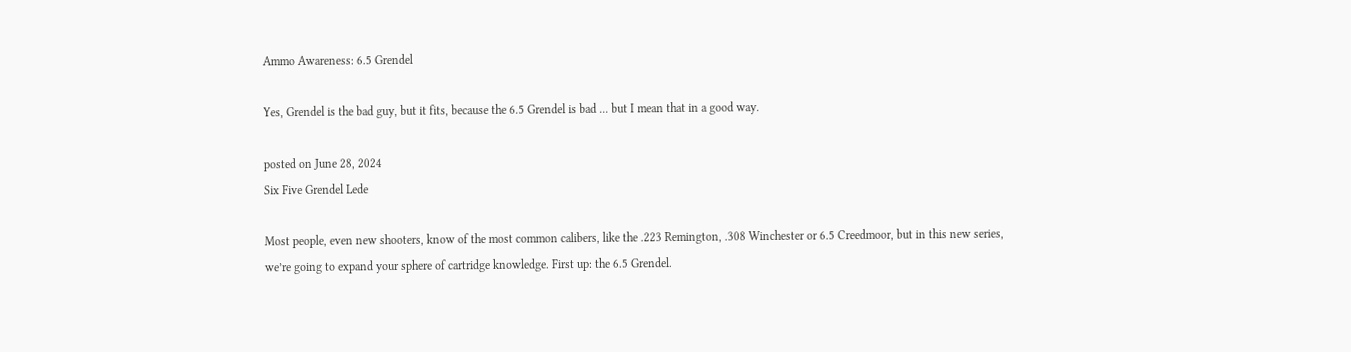Ammo Awareness: 6.5 Grendel

Yes, Grendel is the bad guy, but it fits, because the 6.5 Grendel is bad ... but I mean that in a good way.

posted on June 28, 2024
Six Five Grendel Lede

Most people, even new shooters, know of the most common calibers, like the .223 Remington, .308 Winchester or 6.5 Creedmoor, but in this new series, we’re going to expand your sphere of cartridge knowledge. First up: the 6.5 Grendel.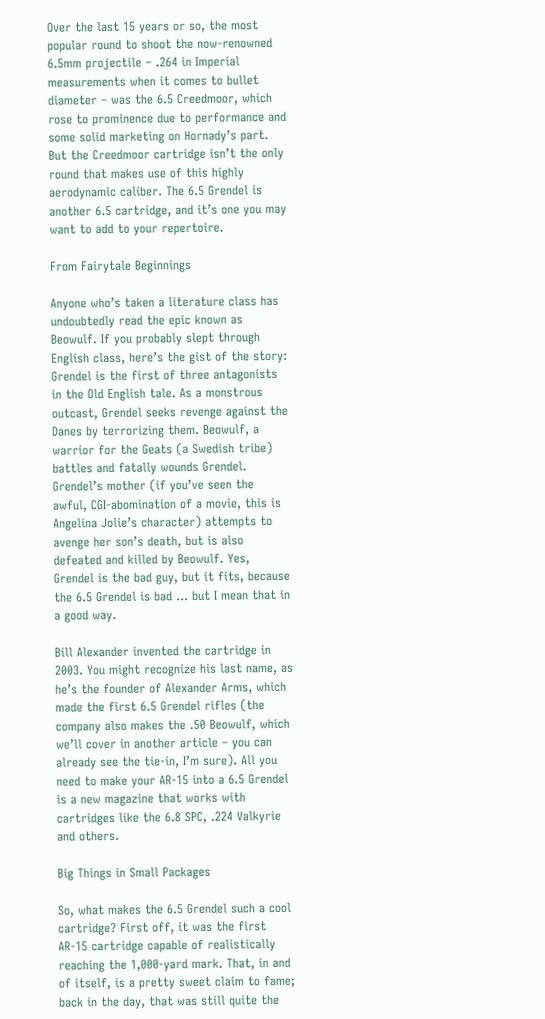Over the last 15 years or so, the most popular round to shoot the now-renowned 6.5mm projectile – .264 in Imperial measurements when it comes to bullet diameter – was the 6.5 Creedmoor, which rose to prominence due to performance and some solid marketing on Hornady’s part. But the Creedmoor cartridge isn’t the only round that makes use of this highly aerodynamic caliber. The 6.5 Grendel is another 6.5 cartridge, and it’s one you may want to add to your repertoire.

From Fairytale Beginnings

Anyone who’s taken a literature class has undoubtedly read the epic known as Beowulf. If you probably slept through English class, here’s the gist of the story: Grendel is the first of three antagonists in the Old English tale. As a monstrous outcast, Grendel seeks revenge against the Danes by terrorizing them. Beowulf, a warrior for the Geats (a Swedish tribe) battles and fatally wounds Grendel. Grendel’s mother (if you’ve seen the awful, CGI-abomination of a movie, this is Angelina Jolie’s character) attempts to avenge her son’s death, but is also defeated and killed by Beowulf. Yes, Grendel is the bad guy, but it fits, because the 6.5 Grendel is bad ... but I mean that in a good way.

Bill Alexander invented the cartridge in 2003. You might recognize his last name, as he’s the founder of Alexander Arms, which made the first 6.5 Grendel rifles (the company also makes the .50 Beowulf, which we’ll cover in another article – you can already see the tie-in, I’m sure). All you need to make your AR-15 into a 6.5 Grendel is a new magazine that works with cartridges like the 6.8 SPC, .224 Valkyrie and others.

Big Things in Small Packages

So, what makes the 6.5 Grendel such a cool cartridge? First off, it was the first AR-15 cartridge capable of realistically reaching the 1,000-yard mark. That, in and of itself, is a pretty sweet claim to fame; back in the day, that was still quite the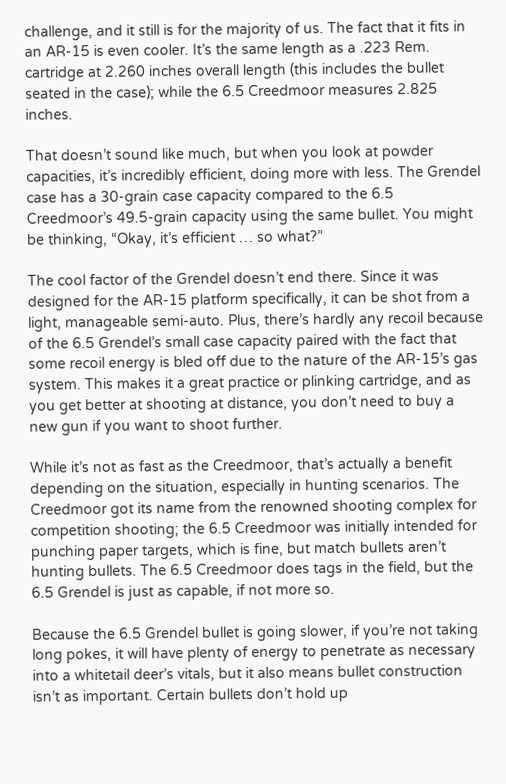challenge, and it still is for the majority of us. The fact that it fits in an AR-15 is even cooler. It’s the same length as a .223 Rem. cartridge at 2.260 inches overall length (this includes the bullet seated in the case); while the 6.5 Creedmoor measures 2.825 inches.

That doesn’t sound like much, but when you look at powder capacities, it’s incredibly efficient, doing more with less. The Grendel case has a 30-grain case capacity compared to the 6.5 Creedmoor’s 49.5-grain capacity using the same bullet. You might be thinking, “Okay, it’s efficient … so what?”

The cool factor of the Grendel doesn’t end there. Since it was designed for the AR-15 platform specifically, it can be shot from a light, manageable semi-auto. Plus, there’s hardly any recoil because of the 6.5 Grendel’s small case capacity paired with the fact that some recoil energy is bled off due to the nature of the AR-15’s gas system. This makes it a great practice or plinking cartridge, and as you get better at shooting at distance, you don’t need to buy a new gun if you want to shoot further.

While it’s not as fast as the Creedmoor, that’s actually a benefit depending on the situation, especially in hunting scenarios. The Creedmoor got its name from the renowned shooting complex for competition shooting; the 6.5 Creedmoor was initially intended for punching paper targets, which is fine, but match bullets aren’t hunting bullets. The 6.5 Creedmoor does tags in the field, but the 6.5 Grendel is just as capable, if not more so.

Because the 6.5 Grendel bullet is going slower, if you’re not taking long pokes, it will have plenty of energy to penetrate as necessary into a whitetail deer’s vitals, but it also means bullet construction isn’t as important. Certain bullets don’t hold up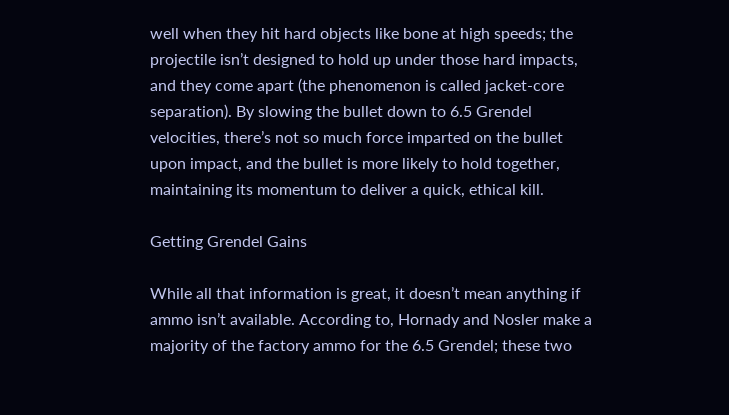well when they hit hard objects like bone at high speeds; the projectile isn’t designed to hold up under those hard impacts, and they come apart (the phenomenon is called jacket-core separation). By slowing the bullet down to 6.5 Grendel velocities, there’s not so much force imparted on the bullet upon impact, and the bullet is more likely to hold together, maintaining its momentum to deliver a quick, ethical kill.

Getting Grendel Gains

While all that information is great, it doesn’t mean anything if ammo isn’t available. According to, Hornady and Nosler make a majority of the factory ammo for the 6.5 Grendel; these two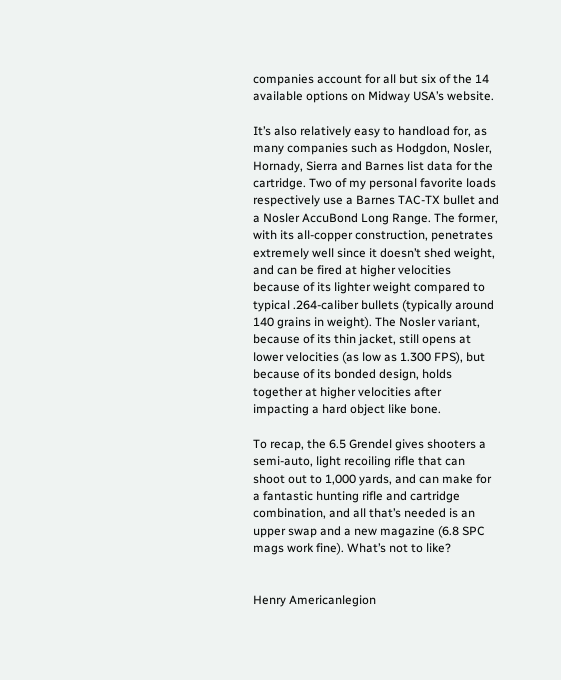companies account for all but six of the 14 available options on Midway USA’s website.

It’s also relatively easy to handload for, as many companies such as Hodgdon, Nosler, Hornady, Sierra and Barnes list data for the cartridge. Two of my personal favorite loads respectively use a Barnes TAC-TX bullet and a Nosler AccuBond Long Range. The former, with its all-copper construction, penetrates extremely well since it doesn’t shed weight, and can be fired at higher velocities because of its lighter weight compared to typical .264-caliber bullets (typically around 140 grains in weight). The Nosler variant, because of its thin jacket, still opens at lower velocities (as low as 1.300 FPS), but because of its bonded design, holds together at higher velocities after impacting a hard object like bone.

To recap, the 6.5 Grendel gives shooters a semi-auto, light recoiling rifle that can shoot out to 1,000 yards, and can make for a fantastic hunting rifle and cartridge combination, and all that’s needed is an upper swap and a new magazine (6.8 SPC mags work fine). What’s not to like?


Henry Americanlegion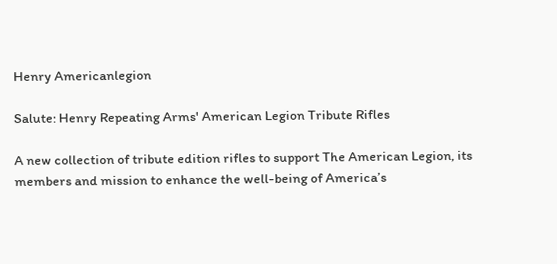Henry Americanlegion

Salute: Henry Repeating Arms' American Legion Tribute Rifles

A new collection of tribute edition rifles to support The American Legion, its members and mission to enhance the well-being of America’s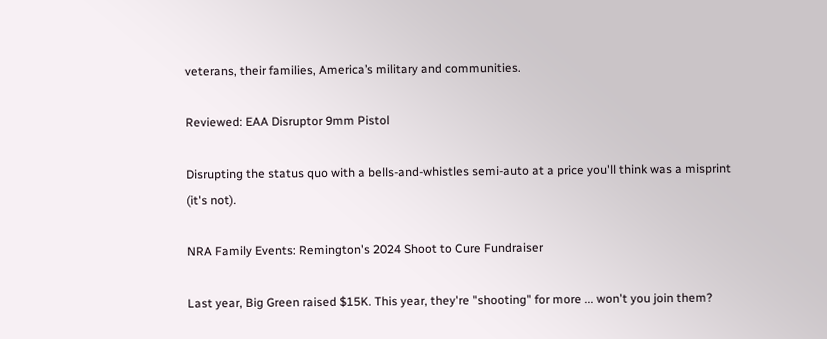veterans, their families, America’s military and communities.

Reviewed: EAA Disruptor 9mm Pistol

Disrupting the status quo with a bells-and-whistles semi-auto at a price you'll think was a misprint (it's not).

NRA Family Events: Remington's 2024 Shoot to Cure Fundraiser

Last year, Big Green raised $15K. This year, they're "shooting" for more ... won't you join them?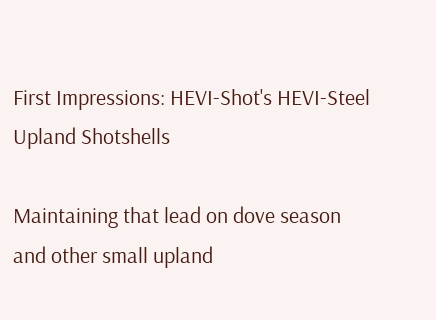First Impressions: HEVI-Shot's HEVI-Steel Upland Shotshells

Maintaining that lead on dove season and other small upland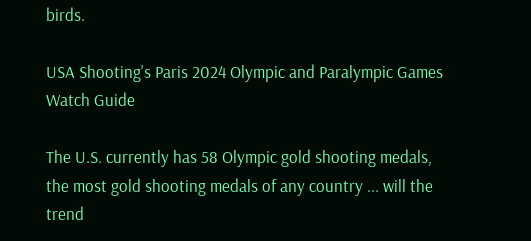birds.

USA Shooting's Paris 2024 Olympic and Paralympic Games Watch Guide

The U.S. currently has 58 Olympic gold shooting medals, the most gold shooting medals of any country ... will the trend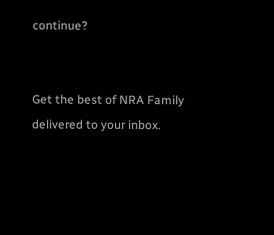continue?


Get the best of NRA Family delivered to your inbox.